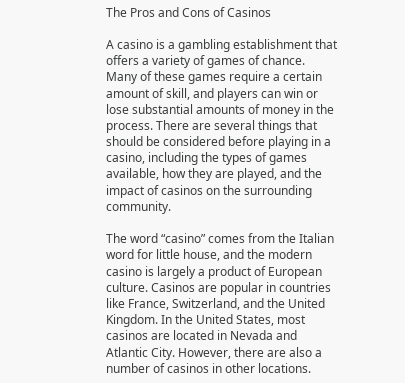The Pros and Cons of Casinos

A casino is a gambling establishment that offers a variety of games of chance. Many of these games require a certain amount of skill, and players can win or lose substantial amounts of money in the process. There are several things that should be considered before playing in a casino, including the types of games available, how they are played, and the impact of casinos on the surrounding community.

The word “casino” comes from the Italian word for little house, and the modern casino is largely a product of European culture. Casinos are popular in countries like France, Switzerland, and the United Kingdom. In the United States, most casinos are located in Nevada and Atlantic City. However, there are also a number of casinos in other locations.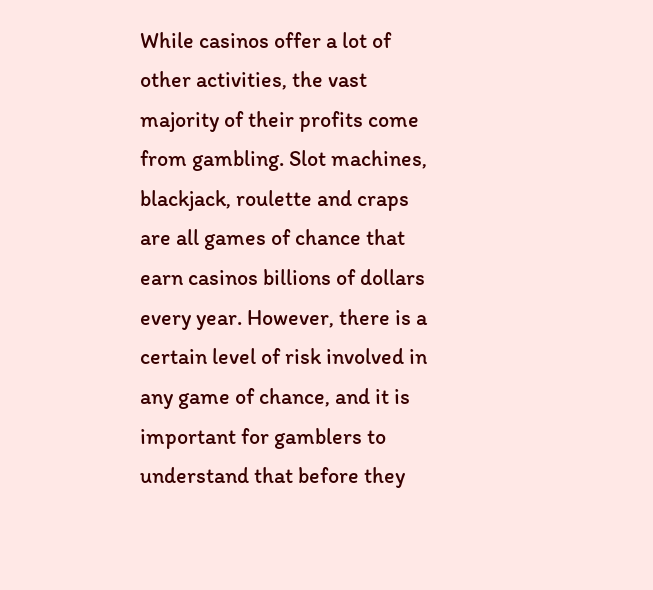While casinos offer a lot of other activities, the vast majority of their profits come from gambling. Slot machines, blackjack, roulette and craps are all games of chance that earn casinos billions of dollars every year. However, there is a certain level of risk involved in any game of chance, and it is important for gamblers to understand that before they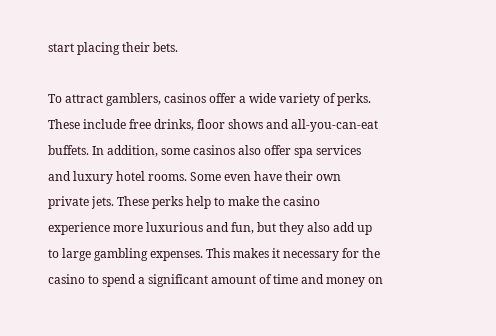start placing their bets.

To attract gamblers, casinos offer a wide variety of perks. These include free drinks, floor shows and all-you-can-eat buffets. In addition, some casinos also offer spa services and luxury hotel rooms. Some even have their own private jets. These perks help to make the casino experience more luxurious and fun, but they also add up to large gambling expenses. This makes it necessary for the casino to spend a significant amount of time and money on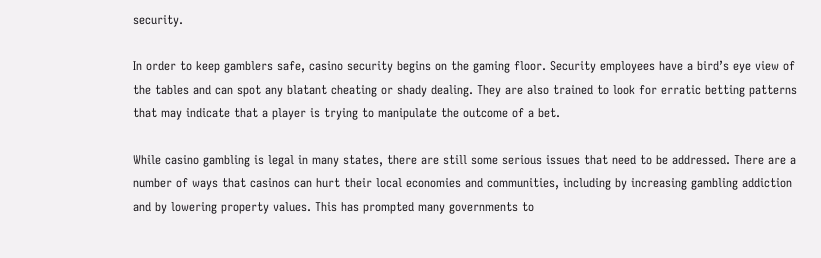security.

In order to keep gamblers safe, casino security begins on the gaming floor. Security employees have a bird’s eye view of the tables and can spot any blatant cheating or shady dealing. They are also trained to look for erratic betting patterns that may indicate that a player is trying to manipulate the outcome of a bet.

While casino gambling is legal in many states, there are still some serious issues that need to be addressed. There are a number of ways that casinos can hurt their local economies and communities, including by increasing gambling addiction and by lowering property values. This has prompted many governments to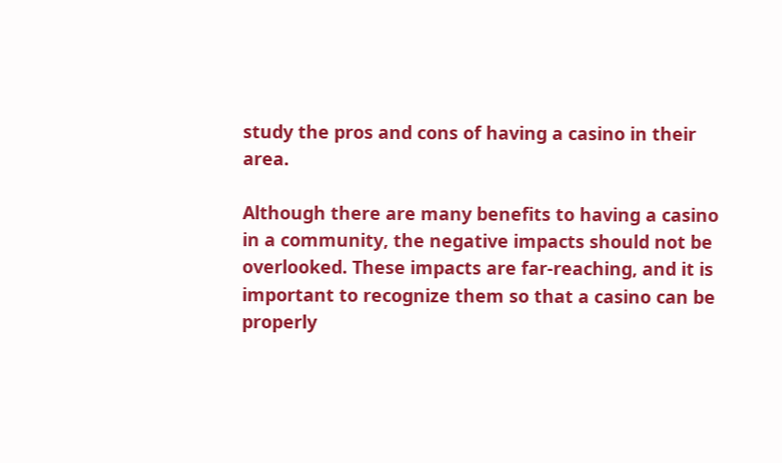study the pros and cons of having a casino in their area.

Although there are many benefits to having a casino in a community, the negative impacts should not be overlooked. These impacts are far-reaching, and it is important to recognize them so that a casino can be properly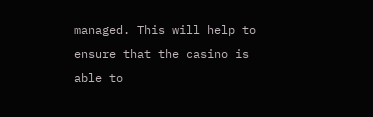managed. This will help to ensure that the casino is able to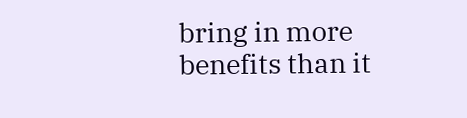bring in more benefits than it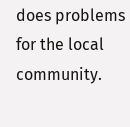does problems for the local community.